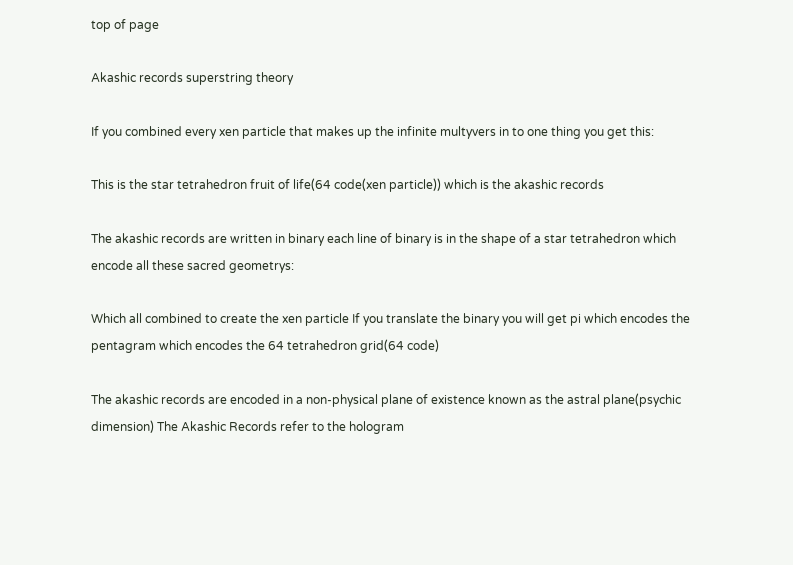top of page

Akashic records superstring theory

If you combined every xen particle that makes up the infinite multyvers in to one thing you get this:

This is the star tetrahedron fruit of life(64 code(xen particle)) which is the akashic records

The akashic records are written in binary each line of binary is in the shape of a star tetrahedron which encode all these sacred geometrys:

Which all combined to create the xen particle If you translate the binary you will get pi which encodes the pentagram which encodes the 64 tetrahedron grid(64 code)

The akashic records are encoded in a non-physical plane of existence known as the astral plane(psychic dimension) The Akashic Records refer to the hologram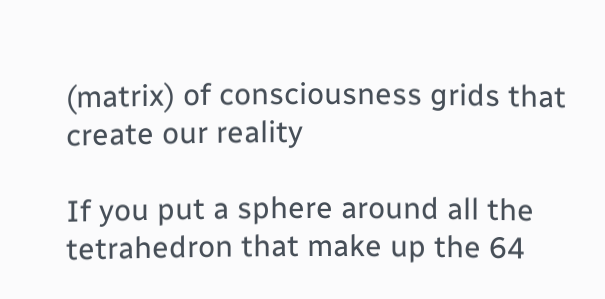(matrix) of consciousness grids that create our reality

If you put a sphere around all the tetrahedron that make up the 64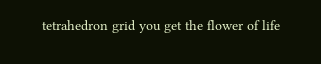tetrahedron grid you get the flower of life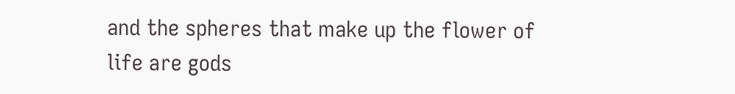and the spheres that make up the flower of life are gods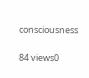consciousness

84 views0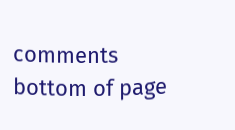comments
bottom of page